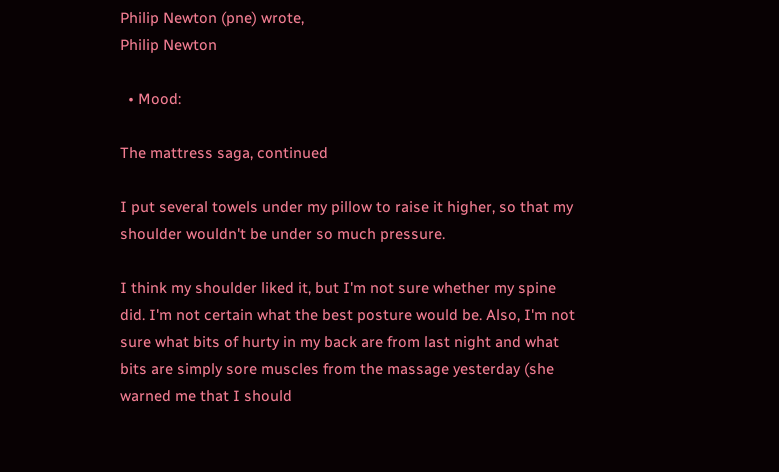Philip Newton (pne) wrote,
Philip Newton

  • Mood:

The mattress saga, continued

I put several towels under my pillow to raise it higher, so that my shoulder wouldn't be under so much pressure.

I think my shoulder liked it, but I'm not sure whether my spine did. I'm not certain what the best posture would be. Also, I'm not sure what bits of hurty in my back are from last night and what bits are simply sore muscles from the massage yesterday (she warned me that I should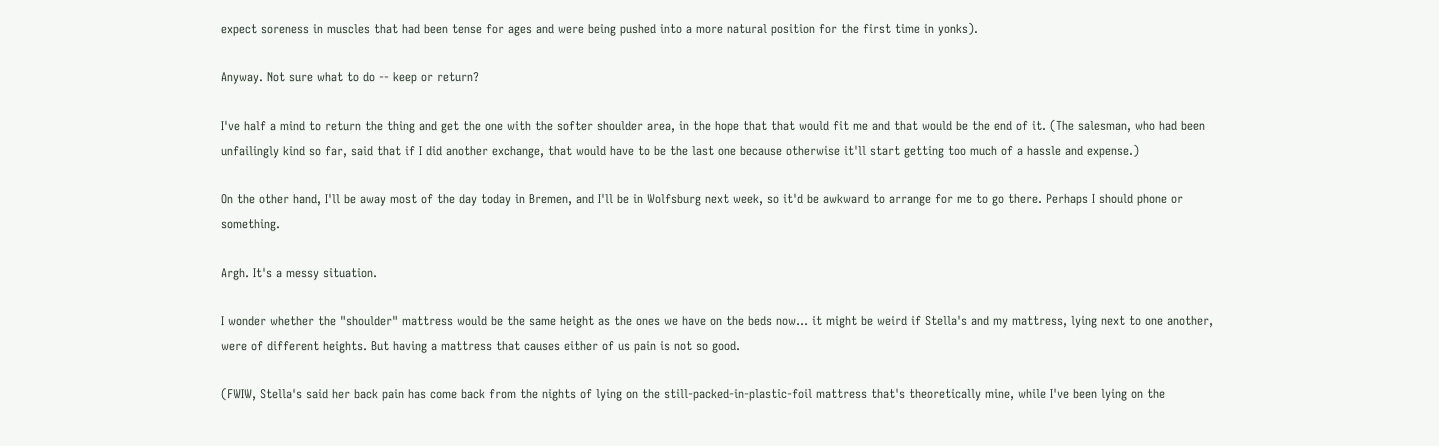expect soreness in muscles that had been tense for ages and were being pushed into a more natural position for the first time in yonks).

Anyway. Not sure what to do -- keep or return?

I've half a mind to return the thing and get the one with the softer shoulder area, in the hope that that would fit me and that would be the end of it. (The salesman, who had been unfailingly kind so far, said that if I did another exchange, that would have to be the last one because otherwise it'll start getting too much of a hassle and expense.)

On the other hand, I'll be away most of the day today in Bremen, and I'll be in Wolfsburg next week, so it'd be awkward to arrange for me to go there. Perhaps I should phone or something.

Argh. It's a messy situation.

I wonder whether the "shoulder" mattress would be the same height as the ones we have on the beds now... it might be weird if Stella's and my mattress, lying next to one another, were of different heights. But having a mattress that causes either of us pain is not so good.

(FWIW, Stella's said her back pain has come back from the nights of lying on the still-packed-in-plastic-foil mattress that's theoretically mine, while I've been lying on the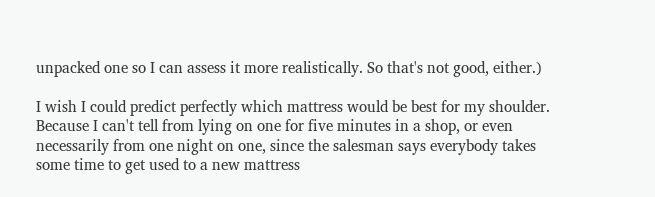unpacked one so I can assess it more realistically. So that's not good, either.)

I wish I could predict perfectly which mattress would be best for my shoulder. Because I can't tell from lying on one for five minutes in a shop, or even necessarily from one night on one, since the salesman says everybody takes some time to get used to a new mattress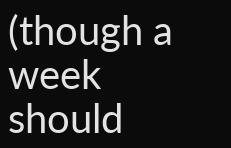(though a week should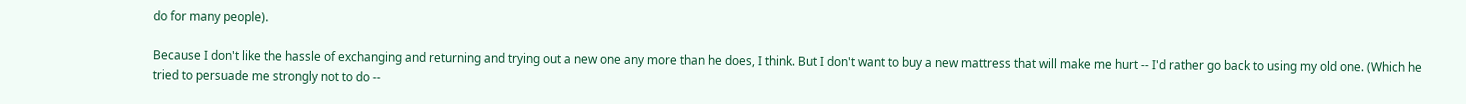do for many people).

Because I don't like the hassle of exchanging and returning and trying out a new one any more than he does, I think. But I don't want to buy a new mattress that will make me hurt -- I'd rather go back to using my old one. (Which he tried to persuade me strongly not to do --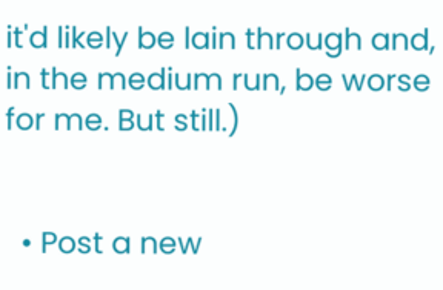it'd likely be lain through and, in the medium run, be worse for me. But still.)


  • Post a new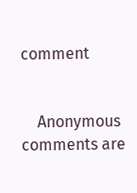comment


    Anonymous comments are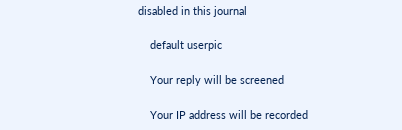disabled in this journal

    default userpic

    Your reply will be screened

    Your IP address will be recorded